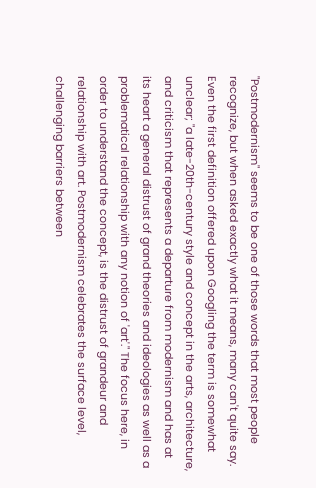"Postmodernism" seems to be one of those words that most people recognize, but when asked exactly what it means, many can't quite say. Even the first definition offered upon Googling the term is somewhat unclear; "a late-20th-century style and concept in the arts, architecture, and criticism that represents a departure from modernism and has at its heart a general distrust of grand theories and ideologies as well as a problematical relationship with any notion of 'art'." The focus here, in order to understand the concept, is the distrust of grandeur and relationship with art. Postmodernism celebrates the surface level, challenging barriers between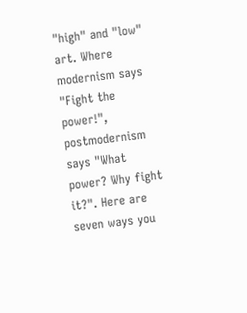"high" and "low" art. Where modernism says "Fight the power!", postmodernism says "What power? Why fight it?". Here are seven ways you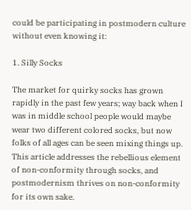could be participating in postmodern culture without even knowing it:

1. Silly Socks

The market for quirky socks has grown rapidly in the past few years; way back when I was in middle school people would maybe wear two different colored socks, but now folks of all ages can be seen mixing things up. This article addresses the rebellious element of non-conformity through socks, and postmodernism thrives on non-conformity for its own sake.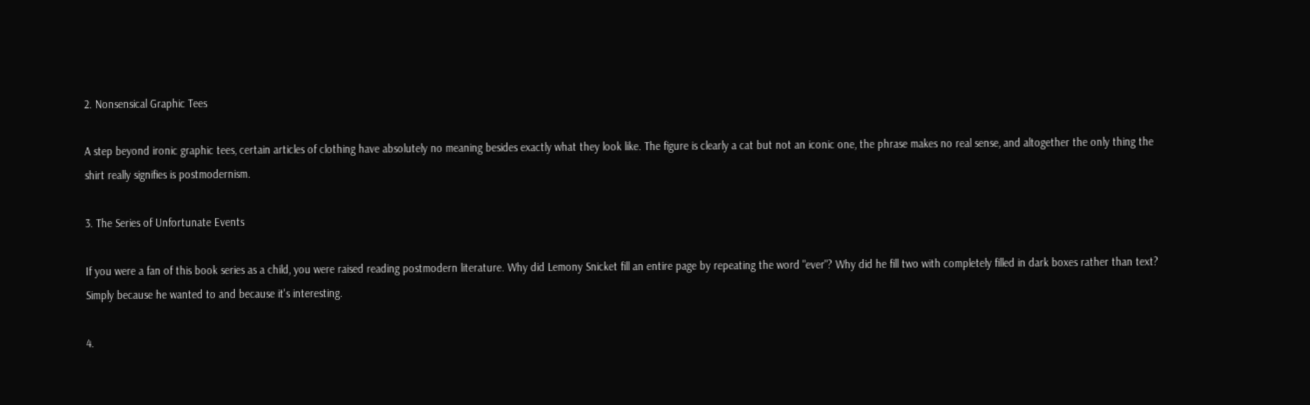2. Nonsensical Graphic Tees

A step beyond ironic graphic tees, certain articles of clothing have absolutely no meaning besides exactly what they look like. The figure is clearly a cat but not an iconic one, the phrase makes no real sense, and altogether the only thing the shirt really signifies is postmodernism.

3. The Series of Unfortunate Events

If you were a fan of this book series as a child, you were raised reading postmodern literature. Why did Lemony Snicket fill an entire page by repeating the word "ever"? Why did he fill two with completely filled in dark boxes rather than text? Simply because he wanted to and because it's interesting.

4.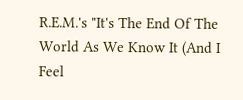R.E.M.'s "It's The End Of The World As We Know It (And I Feel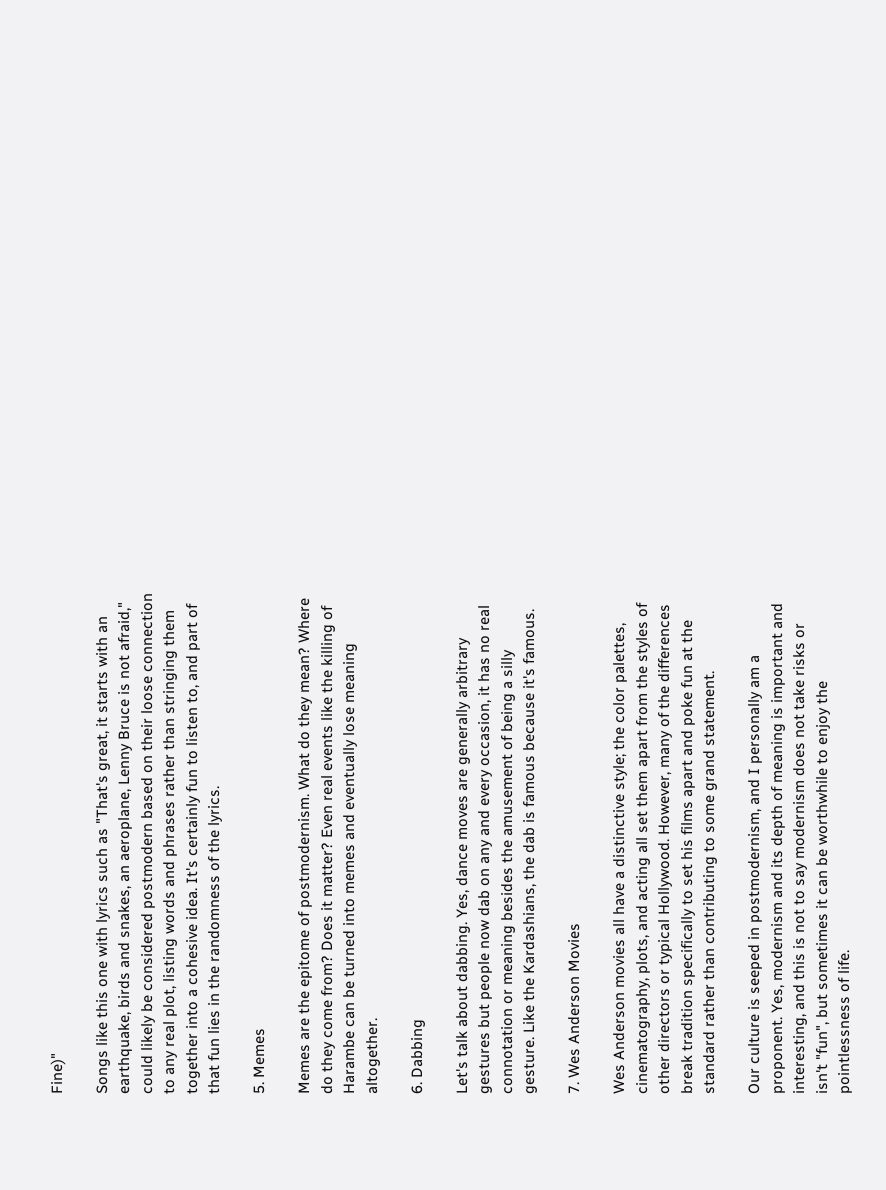Fine)"

Songs like this one with lyrics such as "That's great, it starts with an earthquake, birds and snakes, an aeroplane, Lenny Bruce is not afraid," could likely be considered postmodern based on their loose connection to any real plot, listing words and phrases rather than stringing them together into a cohesive idea. It's certainly fun to listen to, and part of that fun lies in the randomness of the lyrics.

5. Memes

Memes are the epitome of postmodernism. What do they mean? Where do they come from? Does it matter? Even real events like the killing of Harambe can be turned into memes and eventually lose meaning altogether.

6. Dabbing

Let's talk about dabbing. Yes, dance moves are generally arbitrary gestures but people now dab on any and every occasion, it has no real connotation or meaning besides the amusement of being a silly gesture. Like the Kardashians, the dab is famous because it's famous.

7. Wes Anderson Movies

Wes Anderson movies all have a distinctive style; the color palettes, cinematography, plots, and acting all set them apart from the styles of other directors or typical Hollywood. However, many of the differences break tradition specifically to set his films apart and poke fun at the standard rather than contributing to some grand statement.

Our culture is seeped in postmodernism, and I personally am a proponent. Yes, modernism and its depth of meaning is important and interesting, and this is not to say modernism does not take risks or isn't "fun", but sometimes it can be worthwhile to enjoy the pointlessness of life.